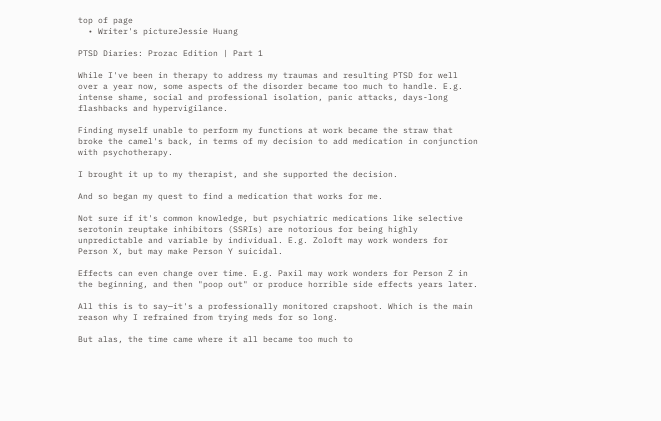top of page
  • Writer's pictureJessie Huang

PTSD Diaries: Prozac Edition | Part 1

While I've been in therapy to address my traumas and resulting PTSD for well over a year now, some aspects of the disorder became too much to handle. E.g. intense shame, social and professional isolation, panic attacks, days-long flashbacks and hypervigilance.

Finding myself unable to perform my functions at work became the straw that broke the camel's back, in terms of my decision to add medication in conjunction with psychotherapy.

I brought it up to my therapist, and she supported the decision.

And so began my quest to find a medication that works for me.

Not sure if it's common knowledge, but psychiatric medications like selective serotonin reuptake inhibitors (SSRIs) are notorious for being highly unpredictable and variable by individual. E.g. Zoloft may work wonders for Person X, but may make Person Y suicidal.

Effects can even change over time. E.g. Paxil may work wonders for Person Z in the beginning, and then "poop out" or produce horrible side effects years later.

All this is to say—it's a professionally monitored crapshoot. Which is the main reason why I refrained from trying meds for so long.

But alas, the time came where it all became too much to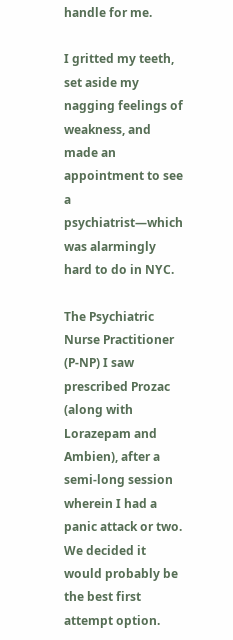handle for me.

I gritted my teeth, set aside my nagging feelings of weakness, and made an appointment to see a psychiatrist—which was alarmingly hard to do in NYC.

The Psychiatric Nurse Practitioner (P-NP) I saw prescribed Prozac (along with Lorazepam and Ambien), after a semi-long session wherein I had a panic attack or two. We decided it would probably be the best first attempt option.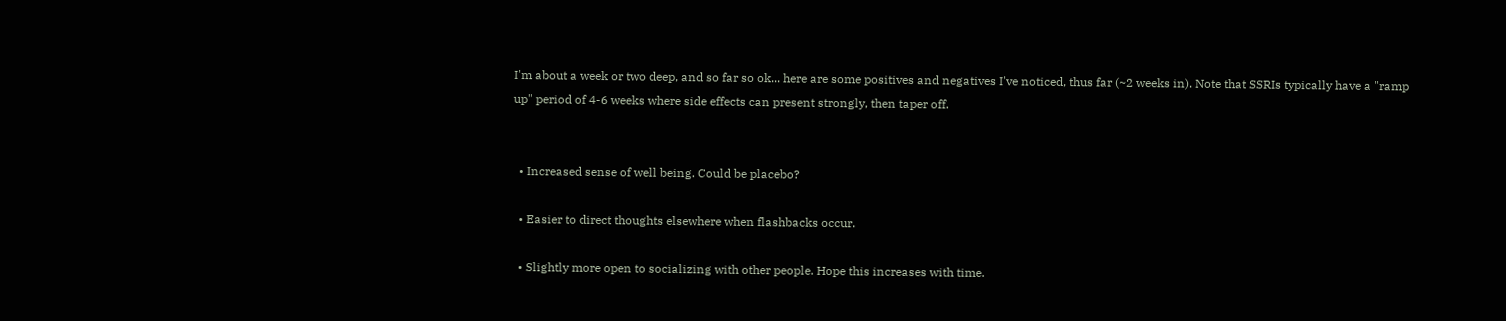I'm about a week or two deep, and so far so ok... here are some positives and negatives I've noticed, thus far (~2 weeks in). Note that SSRIs typically have a "ramp up" period of 4-6 weeks where side effects can present strongly, then taper off.


  • Increased sense of well being. Could be placebo?

  • Easier to direct thoughts elsewhere when flashbacks occur.

  • Slightly more open to socializing with other people. Hope this increases with time.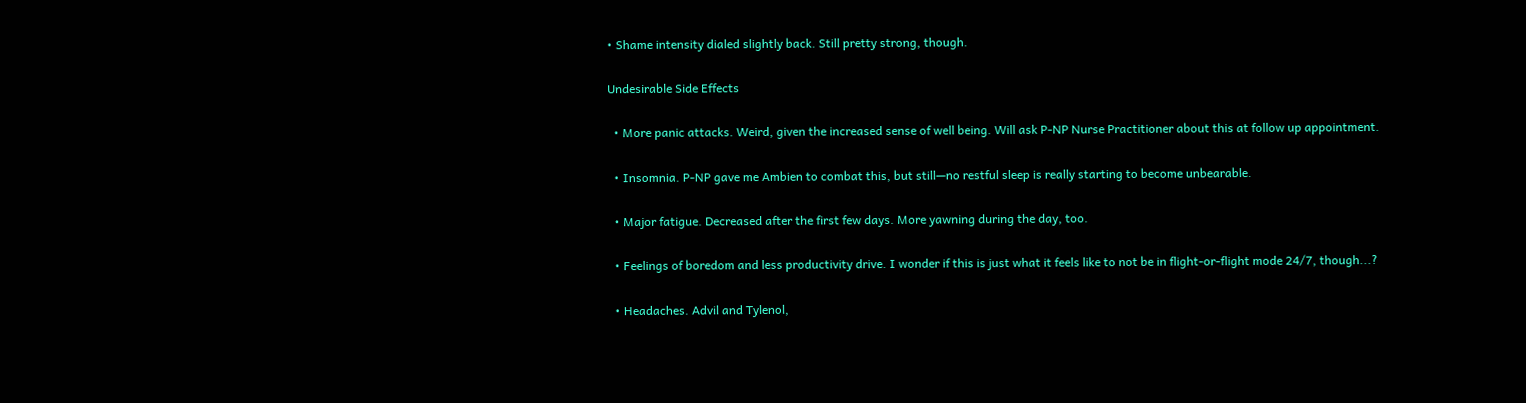• Shame intensity dialed slightly back. Still pretty strong, though.

Undesirable Side Effects

  • More panic attacks. Weird, given the increased sense of well being. Will ask P-NP Nurse Practitioner about this at follow up appointment.

  • Insomnia. P-NP gave me Ambien to combat this, but still—no restful sleep is really starting to become unbearable.

  • Major fatigue. Decreased after the first few days. More yawning during the day, too.

  • Feelings of boredom and less productivity drive. I wonder if this is just what it feels like to not be in flight-or-flight mode 24/7, though...?

  • Headaches. Advil and Tylenol,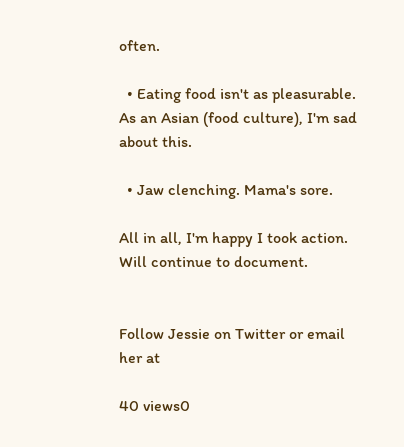often.

  • Eating food isn't as pleasurable. As an Asian (food culture), I'm sad about this.

  • Jaw clenching. Mama's sore.

All in all, I'm happy I took action. Will continue to document.


Follow Jessie on Twitter or email her at

40 views0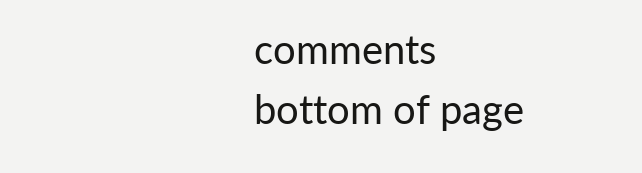comments
bottom of page